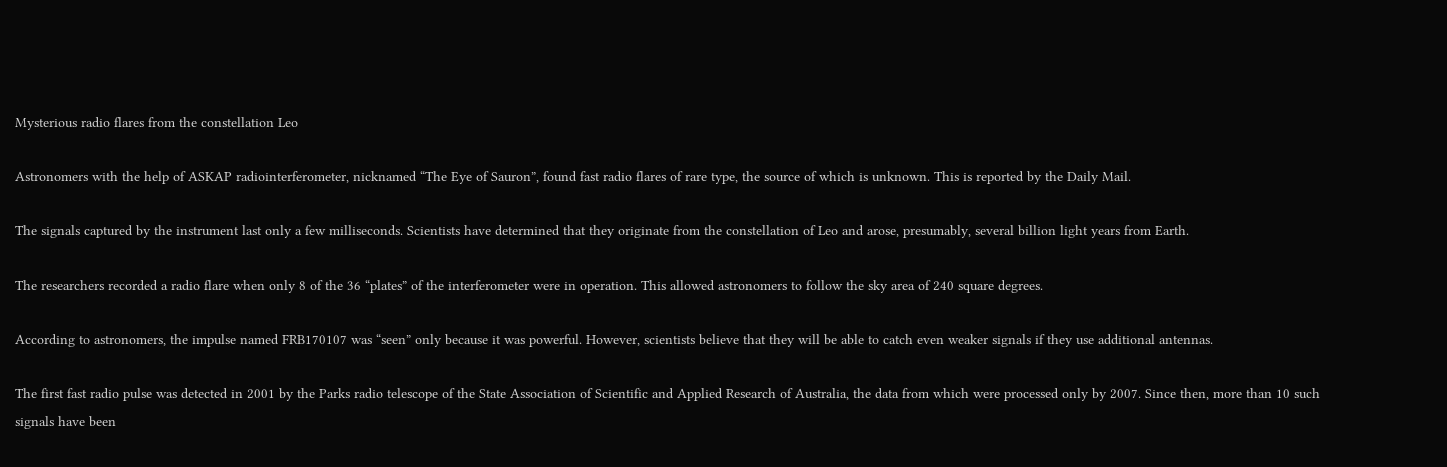Mysterious radio flares from the constellation Leo

Astronomers with the help of ASKAP radiointerferometer, nicknamed “The Eye of Sauron”, found fast radio flares of rare type, the source of which is unknown. This is reported by the Daily Mail.

The signals captured by the instrument last only a few milliseconds. Scientists have determined that they originate from the constellation of Leo and arose, presumably, several billion light years from Earth.

The researchers recorded a radio flare when only 8 of the 36 “plates” of the interferometer were in operation. This allowed astronomers to follow the sky area of 240 square degrees.

According to astronomers, the impulse named FRB170107 was “seen” only because it was powerful. However, scientists believe that they will be able to catch even weaker signals if they use additional antennas.

The first fast radio pulse was detected in 2001 by the Parks radio telescope of the State Association of Scientific and Applied Research of Australia, the data from which were processed only by 2007. Since then, more than 10 such signals have been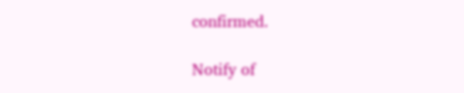confirmed.

Notify of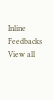Inline Feedbacks
View all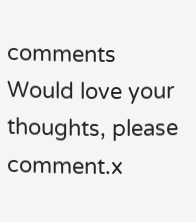comments
Would love your thoughts, please comment.x